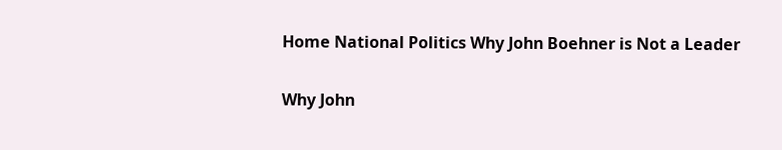Home National Politics Why John Boehner is Not a Leader

Why John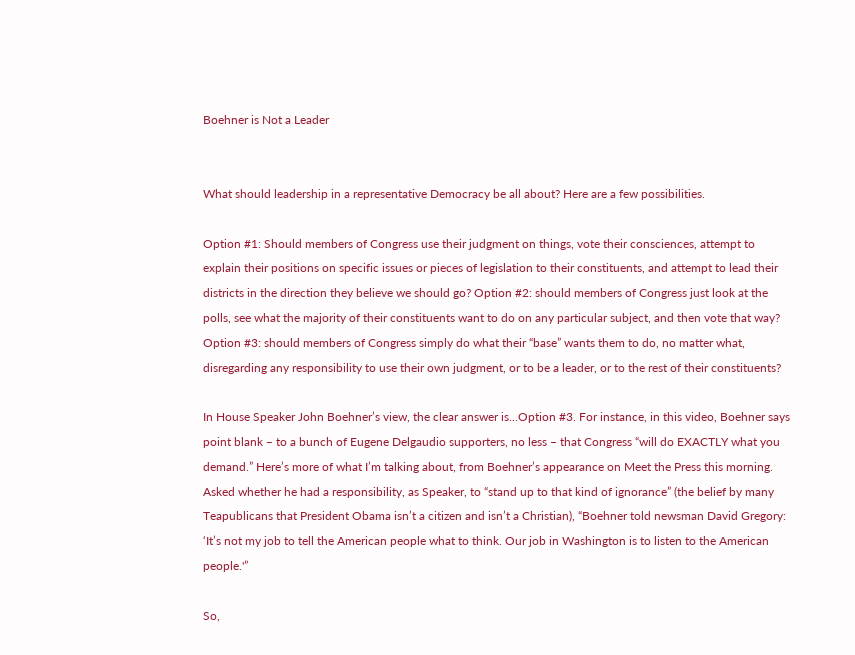Boehner is Not a Leader


What should leadership in a representative Democracy be all about? Here are a few possibilities.

Option #1: Should members of Congress use their judgment on things, vote their consciences, attempt to explain their positions on specific issues or pieces of legislation to their constituents, and attempt to lead their districts in the direction they believe we should go? Option #2: should members of Congress just look at the polls, see what the majority of their constituents want to do on any particular subject, and then vote that way? Option #3: should members of Congress simply do what their “base” wants them to do, no matter what, disregarding any responsibility to use their own judgment, or to be a leader, or to the rest of their constituents?

In House Speaker John Boehner’s view, the clear answer is…Option #3. For instance, in this video, Boehner says point blank – to a bunch of Eugene Delgaudio supporters, no less – that Congress “will do EXACTLY what you demand.” Here’s more of what I’m talking about, from Boehner’s appearance on Meet the Press this morning. Asked whether he had a responsibility, as Speaker, to “stand up to that kind of ignorance” (the belief by many Teapublicans that President Obama isn’t a citizen and isn’t a Christian), “Boehner told newsman David Gregory: ‘It’s not my job to tell the American people what to think. Our job in Washington is to listen to the American people.'”

So,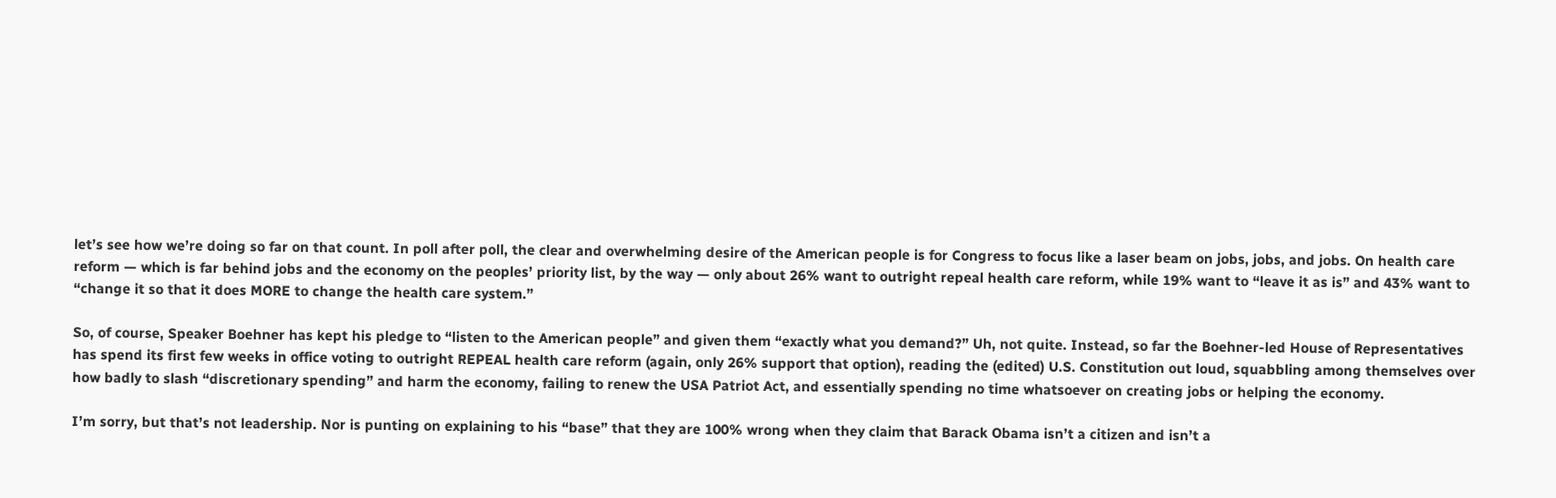let’s see how we’re doing so far on that count. In poll after poll, the clear and overwhelming desire of the American people is for Congress to focus like a laser beam on jobs, jobs, and jobs. On health care reform — which is far behind jobs and the economy on the peoples’ priority list, by the way — only about 26% want to outright repeal health care reform, while 19% want to “leave it as is” and 43% want to “change it so that it does MORE to change the health care system.”

So, of course, Speaker Boehner has kept his pledge to “listen to the American people” and given them “exactly what you demand?” Uh, not quite. Instead, so far the Boehner-led House of Representatives has spend its first few weeks in office voting to outright REPEAL health care reform (again, only 26% support that option), reading the (edited) U.S. Constitution out loud, squabbling among themselves over how badly to slash “discretionary spending” and harm the economy, failing to renew the USA Patriot Act, and essentially spending no time whatsoever on creating jobs or helping the economy.

I’m sorry, but that’s not leadership. Nor is punting on explaining to his “base” that they are 100% wrong when they claim that Barack Obama isn’t a citizen and isn’t a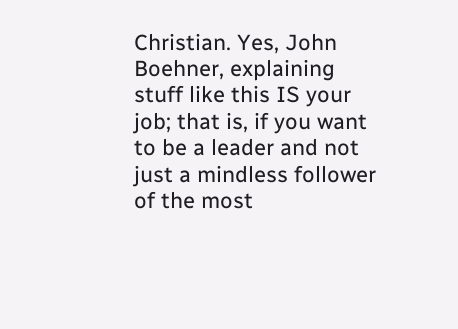Christian. Yes, John Boehner, explaining stuff like this IS your job; that is, if you want to be a leader and not just a mindless follower of the most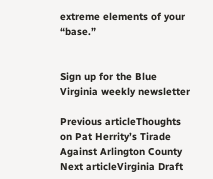extreme elements of your “base.”


Sign up for the Blue Virginia weekly newsletter

Previous articleThoughts on Pat Herrity’s Tirade Against Arlington County
Next articleVirginia Draft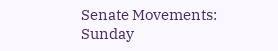Senate Movements: Sunday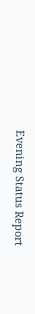Evening Status Report